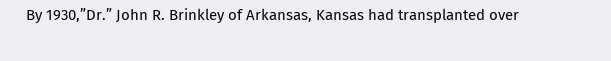By 1930,”Dr.” John R. Brinkley of Arkansas, Kansas had transplanted over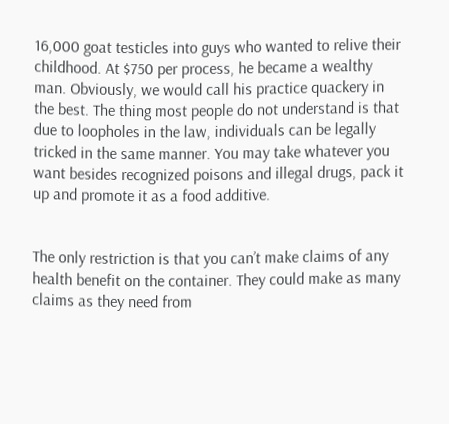16,000 goat testicles into guys who wanted to relive their childhood. At $750 per process, he became a wealthy man. Obviously, we would call his practice quackery in the best. The thing most people do not understand is that due to loopholes in the law, individuals can be legally tricked in the same manner. You may take whatever you want besides recognized poisons and illegal drugs, pack it up and promote it as a food additive.


The only restriction is that you can’t make claims of any health benefit on the container. They could make as many claims as they need from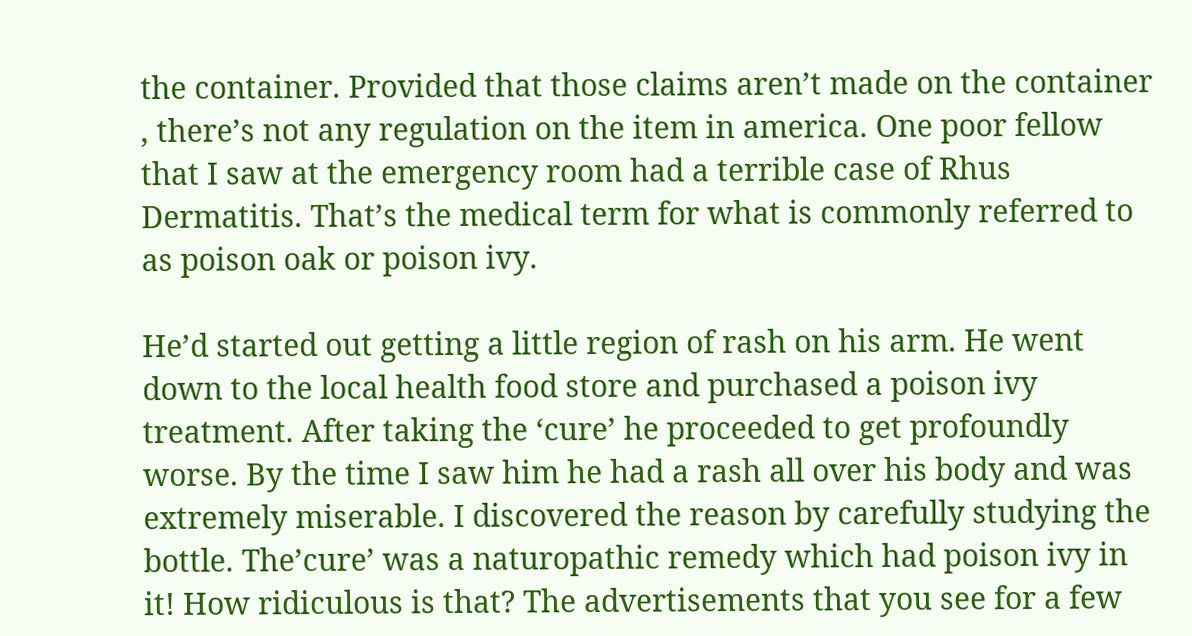the container. Provided that those claims aren’t made on the container , there’s not any regulation on the item in america. One poor fellow that I saw at the emergency room had a terrible case of Rhus Dermatitis. That’s the medical term for what is commonly referred to as poison oak or poison ivy.

He’d started out getting a little region of rash on his arm. He went down to the local health food store and purchased a poison ivy treatment. After taking the ‘cure’ he proceeded to get profoundly worse. By the time I saw him he had a rash all over his body and was extremely miserable. I discovered the reason by carefully studying the bottle. The’cure’ was a naturopathic remedy which had poison ivy in it! How ridiculous is that? The advertisements that you see for a few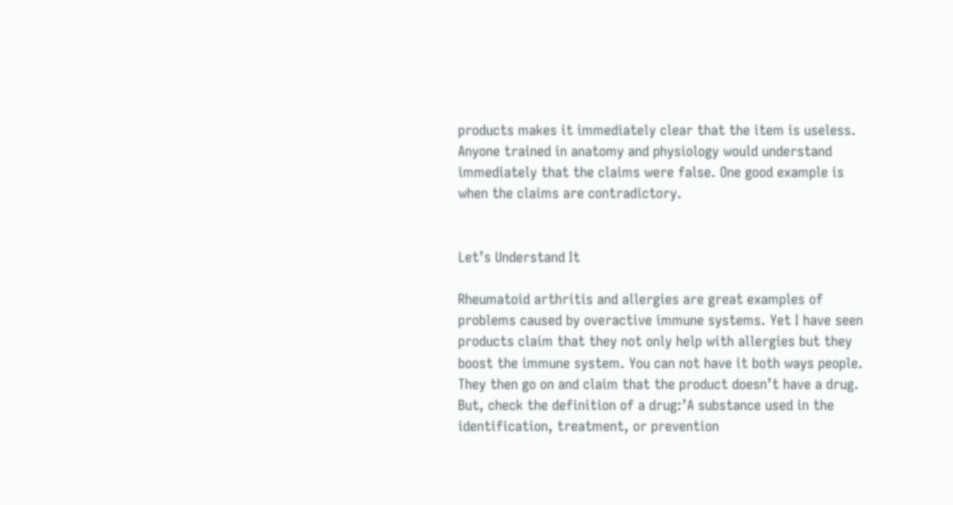products makes it immediately clear that the item is useless. Anyone trained in anatomy and physiology would understand immediately that the claims were false. One good example is when the claims are contradictory.


Let’s Understand It

Rheumatoid arthritis and allergies are great examples of problems caused by overactive immune systems. Yet I have seen products claim that they not only help with allergies but they boost the immune system. You can not have it both ways people. They then go on and claim that the product doesn’t have a drug. But, check the definition of a drug:’A substance used in the identification, treatment, or prevention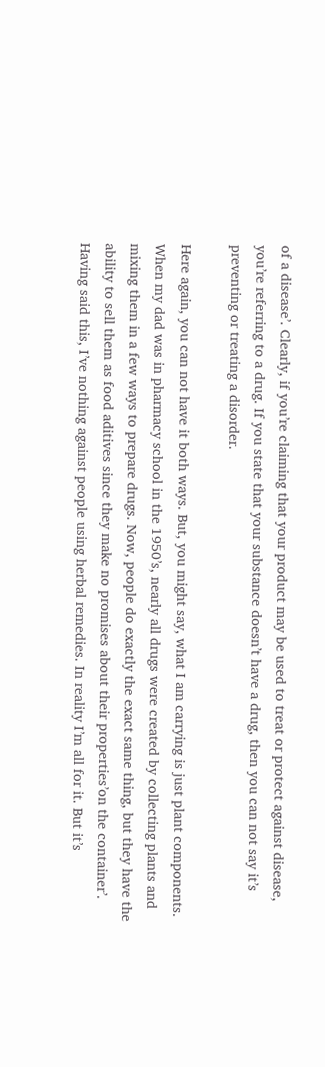of a disease’. Clearly, if you’re claiming that your product may be used to treat or protect against disease, you’re referring to a drug. If you state that your substance doesn’t have a drug, then you can not say it’s preventing or treating a disorder.

Here again, you can not have it both ways. But, you might say, what I am carrying is just plant components. When my dad was in pharmacy school in the 1950’s, nearly all drugs were created by collecting plants and mixing them in a few ways to prepare drugs. Now, people do exactly the exact same thing, but they have the ability to sell them as food aditives since they make no promises about their properties’on the container’. Having said this, I’ve nothing against people using herbal remedies. In reality I’m all for it. But it’s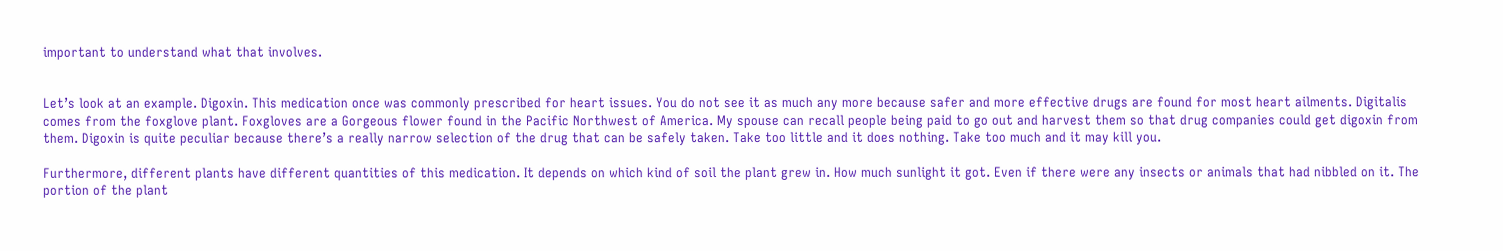important to understand what that involves.


Let’s look at an example. Digoxin. This medication once was commonly prescribed for heart issues. You do not see it as much any more because safer and more effective drugs are found for most heart ailments. Digitalis comes from the foxglove plant. Foxgloves are a Gorgeous flower found in the Pacific Northwest of America. My spouse can recall people being paid to go out and harvest them so that drug companies could get digoxin from them. Digoxin is quite peculiar because there’s a really narrow selection of the drug that can be safely taken. Take too little and it does nothing. Take too much and it may kill you.

Furthermore, different plants have different quantities of this medication. It depends on which kind of soil the plant grew in. How much sunlight it got. Even if there were any insects or animals that had nibbled on it. The portion of the plant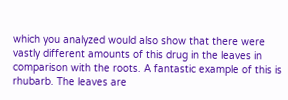which you analyzed would also show that there were vastly different amounts of this drug in the leaves in comparison with the roots. A fantastic example of this is rhubarb. The leaves are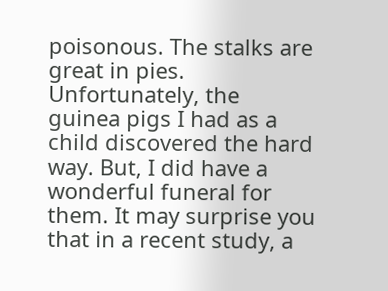poisonous. The stalks are great in pies. Unfortunately, the guinea pigs I had as a child discovered the hard way. But, I did have a wonderful funeral for them. It may surprise you that in a recent study, a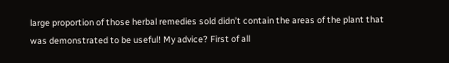large proportion of those herbal remedies sold didn’t contain the areas of the plant that was demonstrated to be useful! My advice? First of all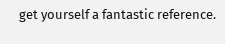get yourself a fantastic reference.